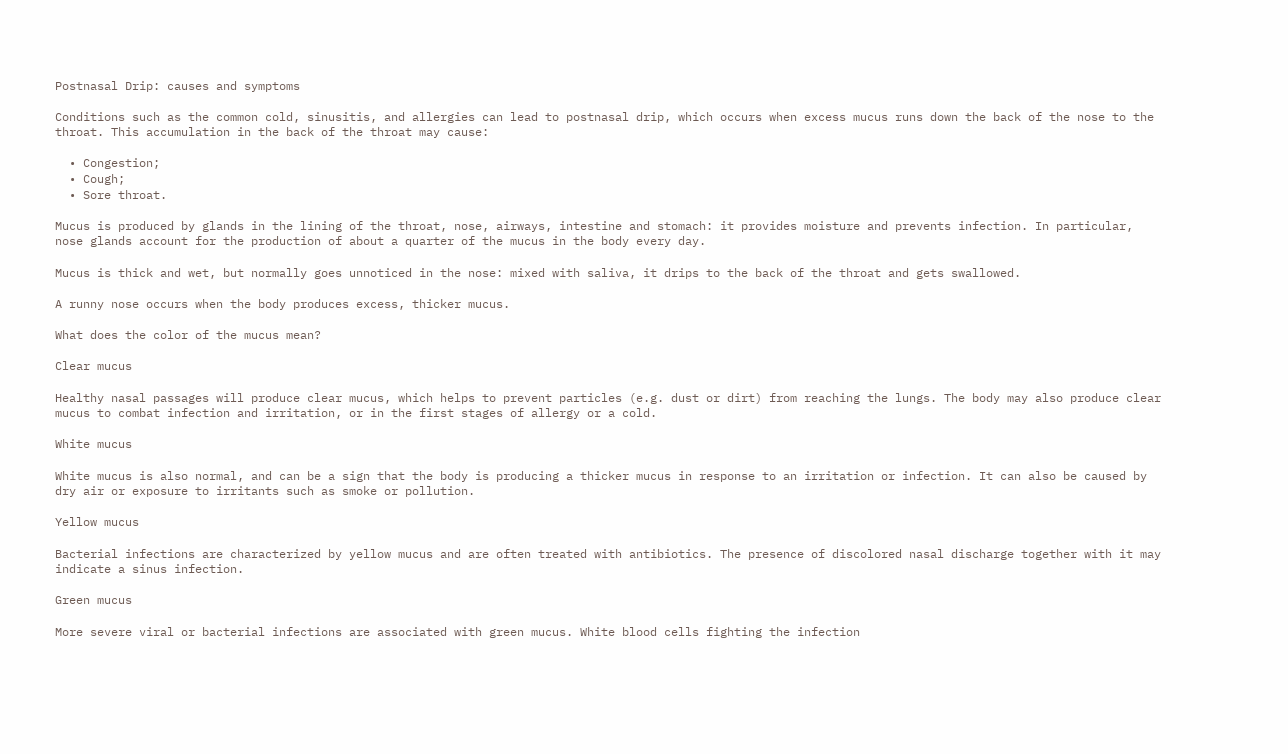Postnasal Drip: causes and symptoms

Conditions such as the common cold, sinusitis, and allergies can lead to postnasal drip, which occurs when excess mucus runs down the back of the nose to the throat. This accumulation in the back of the throat may cause:

  • Congestion;
  • Cough;
  • Sore throat.

Mucus is produced by glands in the lining of the throat, nose, airways, intestine and stomach: it provides moisture and prevents infection. In particular, nose glands account for the production of about a quarter of the mucus in the body every day.

Mucus is thick and wet, but normally goes unnoticed in the nose: mixed with saliva, it drips to the back of the throat and gets swallowed.

A runny nose occurs when the body produces excess, thicker mucus.

What does the color of the mucus mean?

Clear mucus

Healthy nasal passages will produce clear mucus, which helps to prevent particles (e.g. dust or dirt) from reaching the lungs. The body may also produce clear mucus to combat infection and irritation, or in the first stages of allergy or a cold.

White mucus

White mucus is also normal, and can be a sign that the body is producing a thicker mucus in response to an irritation or infection. It can also be caused by dry air or exposure to irritants such as smoke or pollution.

Yellow mucus

Bacterial infections are characterized by yellow mucus and are often treated with antibiotics. The presence of discolored nasal discharge together with it may indicate a sinus infection.

Green mucus

More severe viral or bacterial infections are associated with green mucus. White blood cells fighting the infection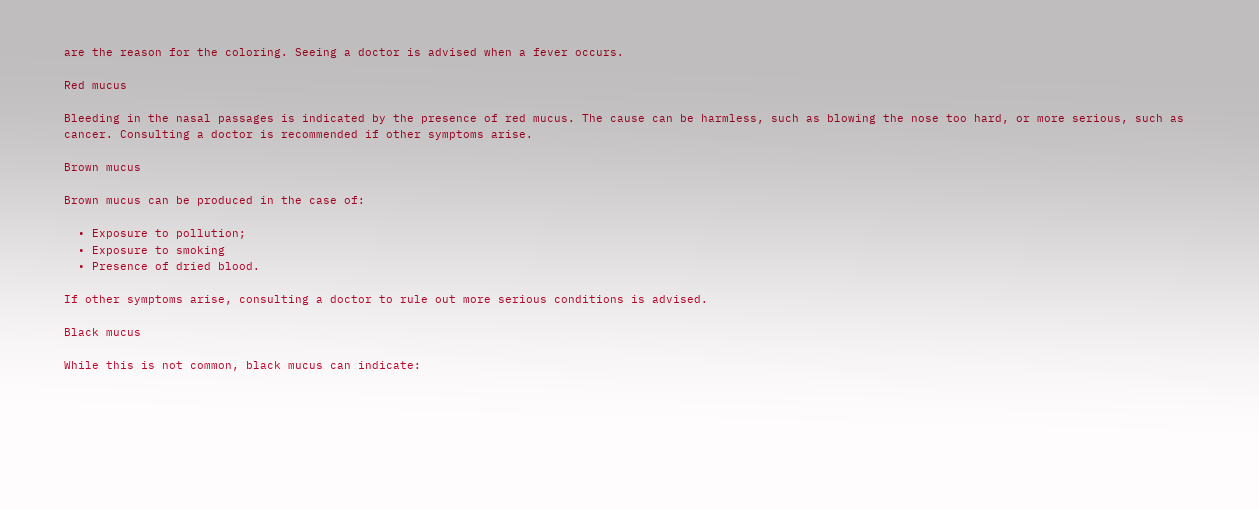are the reason for the coloring. Seeing a doctor is advised when a fever occurs.

Red mucus

Bleeding in the nasal passages is indicated by the presence of red mucus. The cause can be harmless, such as blowing the nose too hard, or more serious, such as cancer. Consulting a doctor is recommended if other symptoms arise.

Brown mucus

Brown mucus can be produced in the case of:

  • Exposure to pollution;
  • Exposure to smoking
  • Presence of dried blood.

If other symptoms arise, consulting a doctor to rule out more serious conditions is advised.

Black mucus

While this is not common, black mucus can indicate: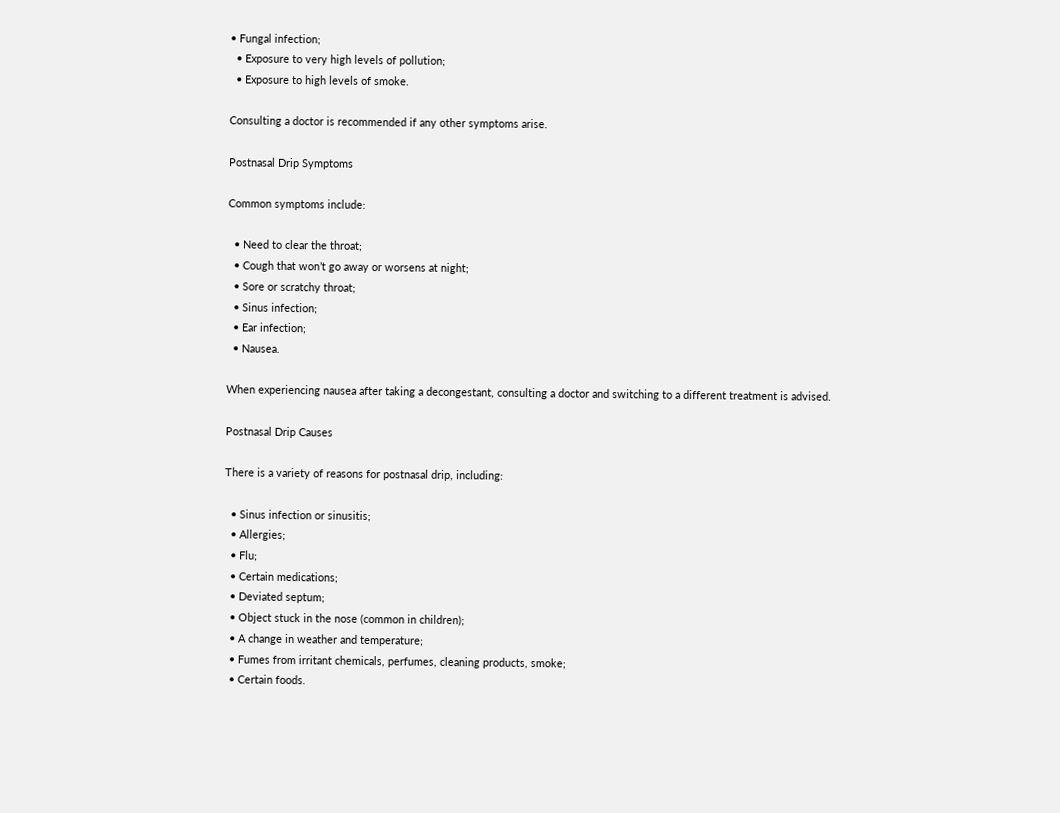• Fungal infection;
  • Exposure to very high levels of pollution;
  • Exposure to high levels of smoke.

Consulting a doctor is recommended if any other symptoms arise.

Postnasal Drip Symptoms

Common symptoms include:

  • Need to clear the throat;
  • Cough that won’t go away or worsens at night;
  • Sore or scratchy throat;
  • Sinus infection;
  • Ear infection;
  • Nausea.

When experiencing nausea after taking a decongestant, consulting a doctor and switching to a different treatment is advised.

Postnasal Drip Causes

There is a variety of reasons for postnasal drip, including:

  • Sinus infection or sinusitis;
  • Allergies;
  • Flu;
  • Certain medications;
  • Deviated septum;
  • Object stuck in the nose (common in children);
  • A change in weather and temperature;
  • Fumes from irritant chemicals, perfumes, cleaning products, smoke;
  • Certain foods.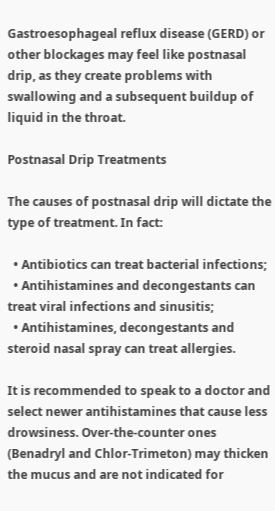Gastroesophageal reflux disease (GERD) or other blockages may feel like postnasal drip, as they create problems with swallowing and a subsequent buildup of liquid in the throat.

Postnasal Drip Treatments

The causes of postnasal drip will dictate the type of treatment. In fact:

  • Antibiotics can treat bacterial infections;
  • Antihistamines and decongestants can treat viral infections and sinusitis;
  • Antihistamines, decongestants and steroid nasal spray can treat allergies.

It is recommended to speak to a doctor and select newer antihistamines that cause less drowsiness. Over-the-counter ones (Benadryl and Chlor-Trimeton) may thicken the mucus and are not indicated for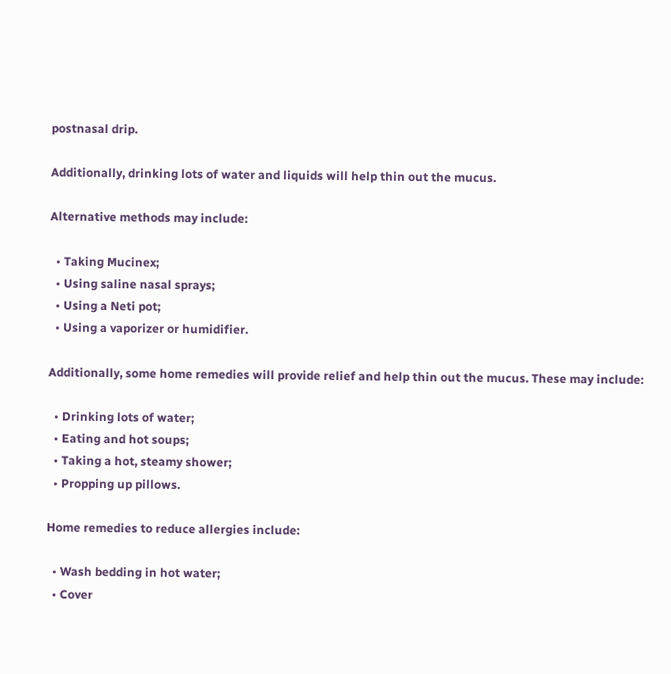postnasal drip.

Additionally, drinking lots of water and liquids will help thin out the mucus.

Alternative methods may include:

  • Taking Mucinex;
  • Using saline nasal sprays;
  • Using a Neti pot;
  • Using a vaporizer or humidifier.

Additionally, some home remedies will provide relief and help thin out the mucus. These may include:

  • Drinking lots of water;
  • Eating and hot soups;
  • Taking a hot, steamy shower;
  • Propping up pillows.

Home remedies to reduce allergies include:

  • Wash bedding in hot water;
  • Cover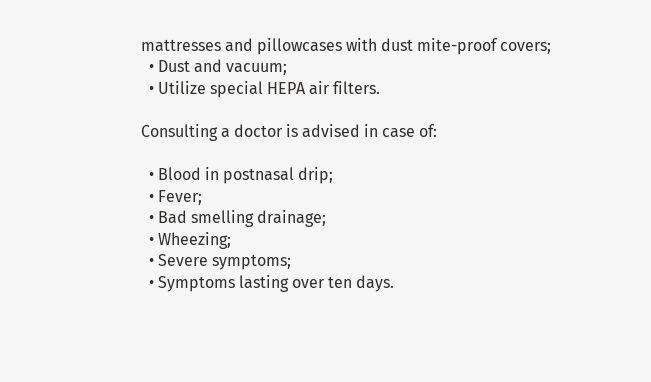mattresses and pillowcases with dust mite-proof covers;
  • Dust and vacuum;
  • Utilize special HEPA air filters.

Consulting a doctor is advised in case of:

  • Blood in postnasal drip;
  • Fever;
  • Bad smelling drainage;
  • Wheezing;
  • Severe symptoms;
  • Symptoms lasting over ten days.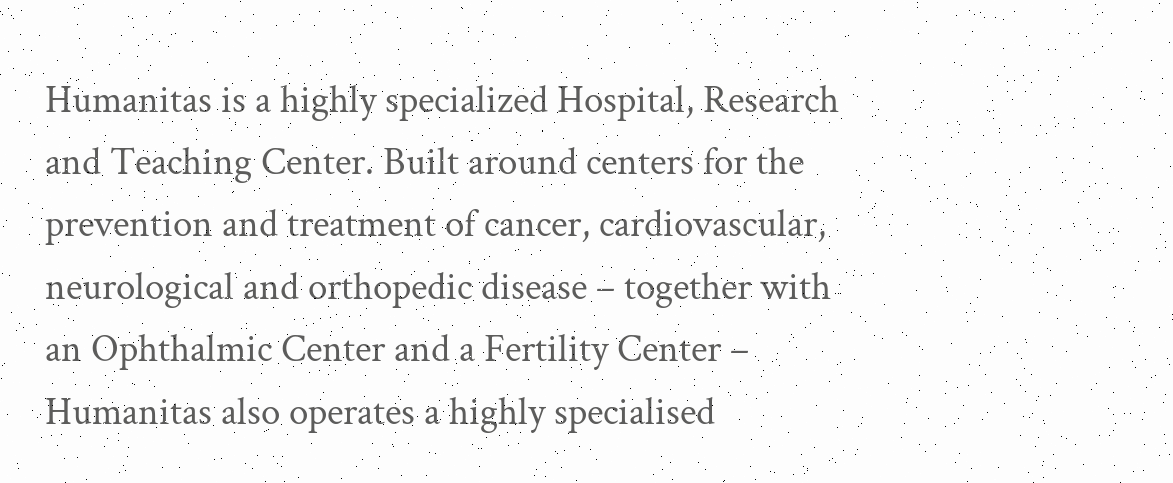Humanitas is a highly specialized Hospital, Research and Teaching Center. Built around centers for the prevention and treatment of cancer, cardiovascular, neurological and orthopedic disease – together with an Ophthalmic Center and a Fertility Center – Humanitas also operates a highly specialised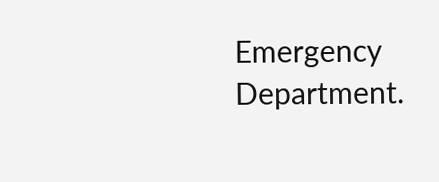Emergency Department.